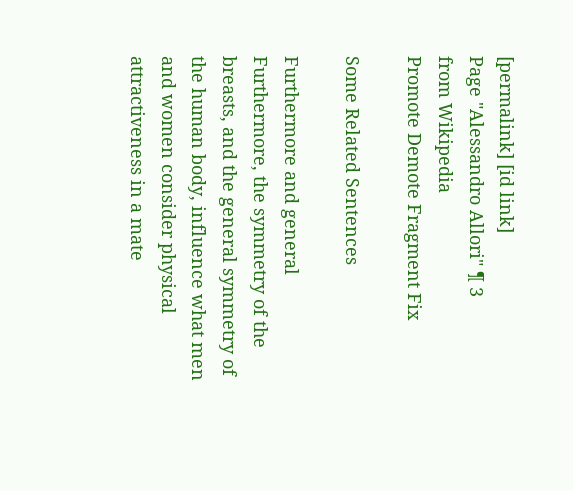[permalink] [id link]
Page "Alessandro Allori" ¶ 3
from Wikipedia
Promote Demote Fragment Fix

Some Related Sentences

Furthermore and general
Furthermore, the symmetry of the breasts, and the general symmetry of the human body, influence what men and women consider physical attractiveness in a mate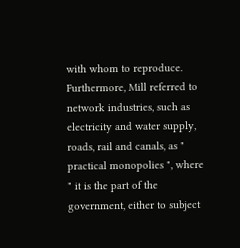with whom to reproduce.
Furthermore, Mill referred to network industries, such as electricity and water supply, roads, rail and canals, as " practical monopolies ", where " it is the part of the government, either to subject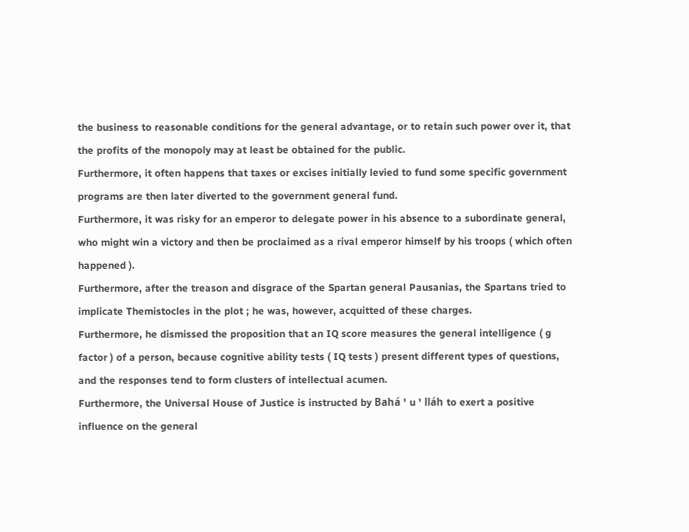the business to reasonable conditions for the general advantage, or to retain such power over it, that the profits of the monopoly may at least be obtained for the public.
Furthermore, it often happens that taxes or excises initially levied to fund some specific government programs are then later diverted to the government general fund.
Furthermore, it was risky for an emperor to delegate power in his absence to a subordinate general, who might win a victory and then be proclaimed as a rival emperor himself by his troops ( which often happened ).
Furthermore, after the treason and disgrace of the Spartan general Pausanias, the Spartans tried to implicate Themistocles in the plot ; he was, however, acquitted of these charges.
Furthermore, he dismissed the proposition that an IQ score measures the general intelligence ( g factor ) of a person, because cognitive ability tests ( IQ tests ) present different types of questions, and the responses tend to form clusters of intellectual acumen.
Furthermore, the Universal House of Justice is instructed by Bahá ' u ' lláh to exert a positive influence on the general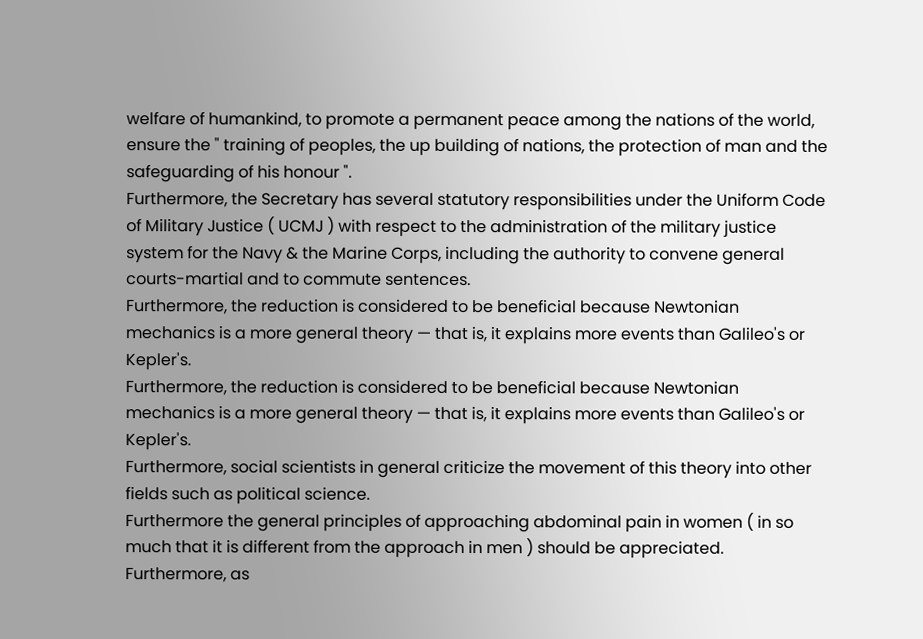welfare of humankind, to promote a permanent peace among the nations of the world, ensure the " training of peoples, the up building of nations, the protection of man and the safeguarding of his honour ".
Furthermore, the Secretary has several statutory responsibilities under the Uniform Code of Military Justice ( UCMJ ) with respect to the administration of the military justice system for the Navy & the Marine Corps, including the authority to convene general courts-martial and to commute sentences.
Furthermore, the reduction is considered to be beneficial because Newtonian mechanics is a more general theory — that is, it explains more events than Galileo's or Kepler's.
Furthermore, the reduction is considered to be beneficial because Newtonian mechanics is a more general theory — that is, it explains more events than Galileo's or Kepler's.
Furthermore, social scientists in general criticize the movement of this theory into other fields such as political science.
Furthermore the general principles of approaching abdominal pain in women ( in so much that it is different from the approach in men ) should be appreciated.
Furthermore, as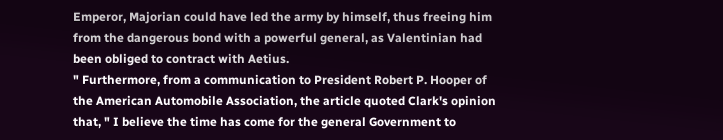Emperor, Majorian could have led the army by himself, thus freeing him from the dangerous bond with a powerful general, as Valentinian had been obliged to contract with Aetius.
" Furthermore, from a communication to President Robert P. Hooper of the American Automobile Association, the article quoted Clark's opinion that, " I believe the time has come for the general Government to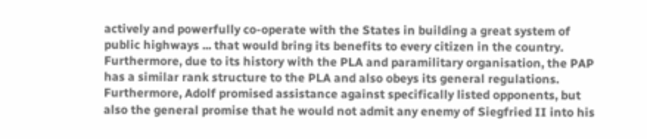actively and powerfully co-operate with the States in building a great system of public highways ... that would bring its benefits to every citizen in the country.
Furthermore, due to its history with the PLA and paramilitary organisation, the PAP has a similar rank structure to the PLA and also obeys its general regulations.
Furthermore, Adolf promised assistance against specifically listed opponents, but also the general promise that he would not admit any enemy of Siegfried II into his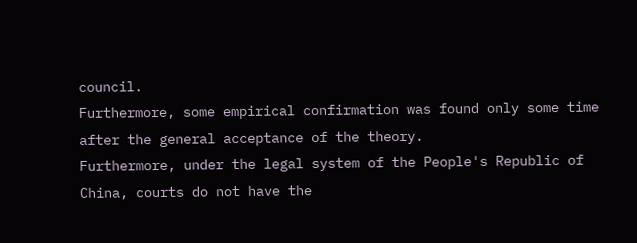council.
Furthermore, some empirical confirmation was found only some time after the general acceptance of the theory.
Furthermore, under the legal system of the People's Republic of China, courts do not have the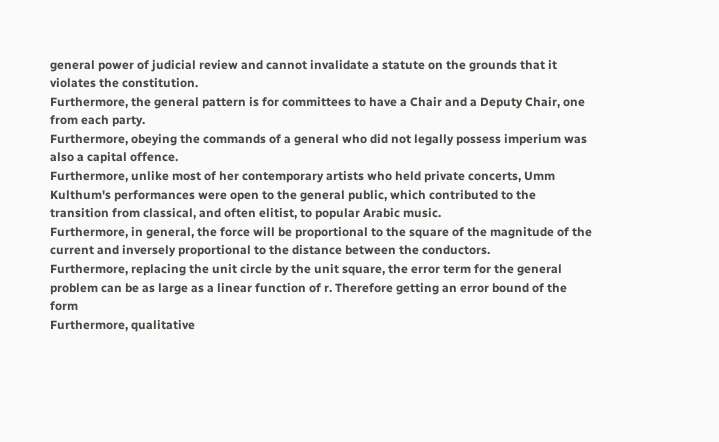general power of judicial review and cannot invalidate a statute on the grounds that it violates the constitution.
Furthermore, the general pattern is for committees to have a Chair and a Deputy Chair, one from each party.
Furthermore, obeying the commands of a general who did not legally possess imperium was also a capital offence.
Furthermore, unlike most of her contemporary artists who held private concerts, Umm Kulthum's performances were open to the general public, which contributed to the transition from classical, and often elitist, to popular Arabic music.
Furthermore, in general, the force will be proportional to the square of the magnitude of the current and inversely proportional to the distance between the conductors.
Furthermore, replacing the unit circle by the unit square, the error term for the general problem can be as large as a linear function of r. Therefore getting an error bound of the form
Furthermore, qualitative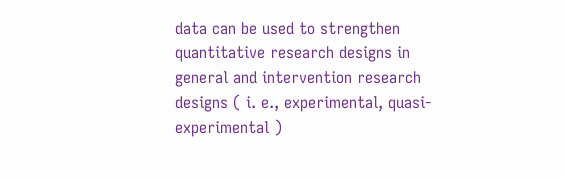data can be used to strengthen quantitative research designs in general and intervention research designs ( i. e., experimental, quasi-experimental )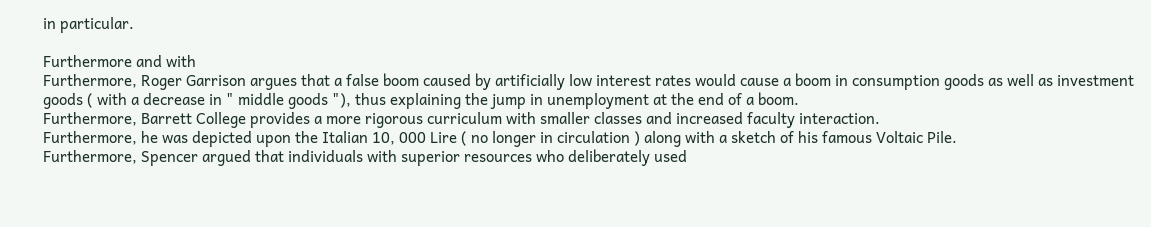in particular.

Furthermore and with
Furthermore, Roger Garrison argues that a false boom caused by artificially low interest rates would cause a boom in consumption goods as well as investment goods ( with a decrease in " middle goods "), thus explaining the jump in unemployment at the end of a boom.
Furthermore, Barrett College provides a more rigorous curriculum with smaller classes and increased faculty interaction.
Furthermore, he was depicted upon the Italian 10, 000 Lire ( no longer in circulation ) along with a sketch of his famous Voltaic Pile.
Furthermore, Spencer argued that individuals with superior resources who deliberately used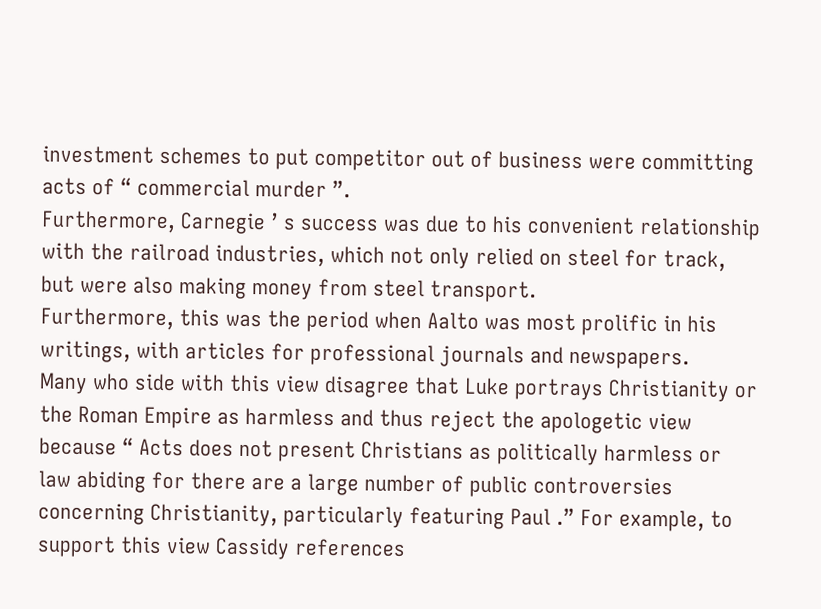investment schemes to put competitor out of business were committing acts of “ commercial murder ”.
Furthermore, Carnegie ’ s success was due to his convenient relationship with the railroad industries, which not only relied on steel for track, but were also making money from steel transport.
Furthermore, this was the period when Aalto was most prolific in his writings, with articles for professional journals and newspapers.
Many who side with this view disagree that Luke portrays Christianity or the Roman Empire as harmless and thus reject the apologetic view because “ Acts does not present Christians as politically harmless or law abiding for there are a large number of public controversies concerning Christianity, particularly featuring Paul .” For example, to support this view Cassidy references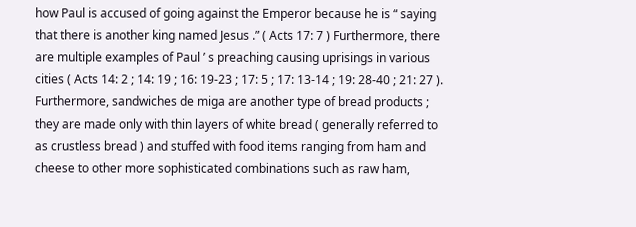how Paul is accused of going against the Emperor because he is “ saying that there is another king named Jesus .” ( Acts 17: 7 ) Furthermore, there are multiple examples of Paul ’ s preaching causing uprisings in various cities ( Acts 14: 2 ; 14: 19 ; 16: 19-23 ; 17: 5 ; 17: 13-14 ; 19: 28-40 ; 21: 27 ).
Furthermore, sandwiches de miga are another type of bread products ; they are made only with thin layers of white bread ( generally referred to as crustless bread ) and stuffed with food items ranging from ham and cheese to other more sophisticated combinations such as raw ham,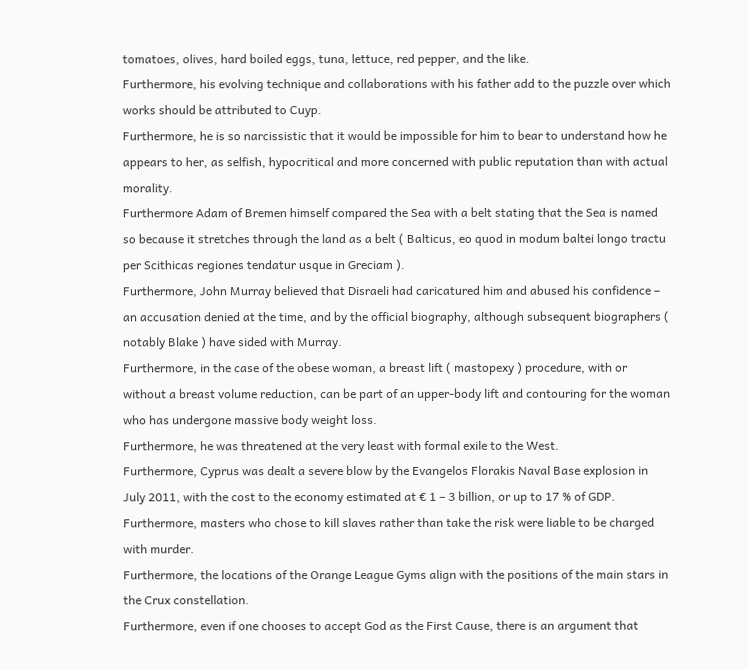tomatoes, olives, hard boiled eggs, tuna, lettuce, red pepper, and the like.
Furthermore, his evolving technique and collaborations with his father add to the puzzle over which works should be attributed to Cuyp.
Furthermore, he is so narcissistic that it would be impossible for him to bear to understand how he appears to her, as selfish, hypocritical and more concerned with public reputation than with actual morality.
Furthermore Adam of Bremen himself compared the Sea with a belt stating that the Sea is named so because it stretches through the land as a belt ( Balticus, eo quod in modum baltei longo tractu per Scithicas regiones tendatur usque in Greciam ).
Furthermore, John Murray believed that Disraeli had caricatured him and abused his confidence – an accusation denied at the time, and by the official biography, although subsequent biographers ( notably Blake ) have sided with Murray.
Furthermore, in the case of the obese woman, a breast lift ( mastopexy ) procedure, with or without a breast volume reduction, can be part of an upper-body lift and contouring for the woman who has undergone massive body weight loss.
Furthermore, he was threatened at the very least with formal exile to the West.
Furthermore, Cyprus was dealt a severe blow by the Evangelos Florakis Naval Base explosion in July 2011, with the cost to the economy estimated at € 1 – 3 billion, or up to 17 % of GDP.
Furthermore, masters who chose to kill slaves rather than take the risk were liable to be charged with murder.
Furthermore, the locations of the Orange League Gyms align with the positions of the main stars in the Crux constellation.
Furthermore, even if one chooses to accept God as the First Cause, there is an argument that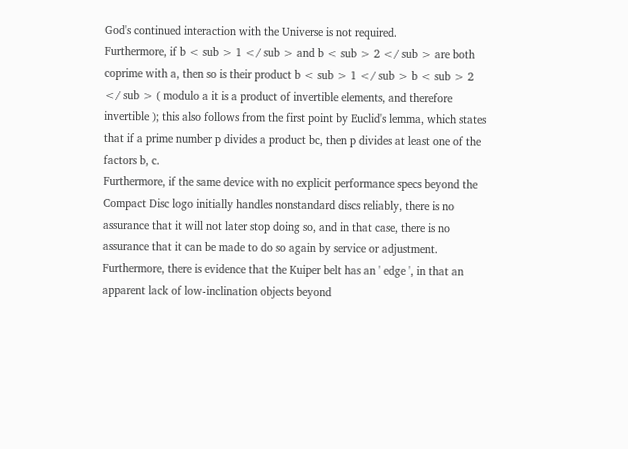God's continued interaction with the Universe is not required.
Furthermore, if b < sub > 1 </ sub > and b < sub > 2 </ sub > are both coprime with a, then so is their product b < sub > 1 </ sub > b < sub > 2 </ sub > ( modulo a it is a product of invertible elements, and therefore invertible ); this also follows from the first point by Euclid's lemma, which states that if a prime number p divides a product bc, then p divides at least one of the factors b, c.
Furthermore, if the same device with no explicit performance specs beyond the Compact Disc logo initially handles nonstandard discs reliably, there is no assurance that it will not later stop doing so, and in that case, there is no assurance that it can be made to do so again by service or adjustment.
Furthermore, there is evidence that the Kuiper belt has an ' edge ', in that an apparent lack of low-inclination objects beyond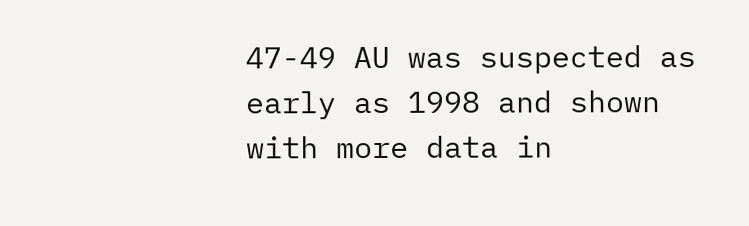47-49 AU was suspected as early as 1998 and shown with more data in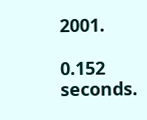2001.

0.152 seconds.